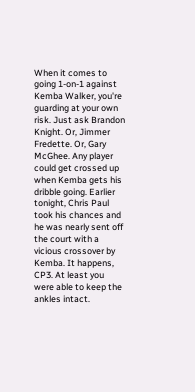When it comes to going 1-on-1 against Kemba Walker, you're guarding at your own risk. Just ask Brandon Knight. Or, Jimmer Fredette. Or, Gary McGhee. Any player could get crossed up when Kemba gets his dribble going. Earlier tonight, Chris Paul took his chances and he was nearly sent off the court with a vicious crossover by Kemba. It happens, CP3. At least you were able to keep the ankles intact.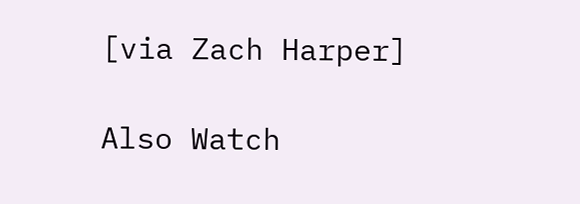[via Zach Harper]

Also Watch